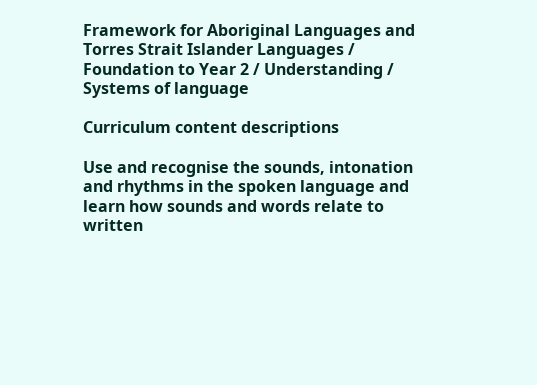Framework for Aboriginal Languages and Torres Strait Islander Languages / Foundation to Year 2 / Understanding / Systems of language

Curriculum content descriptions

Use and recognise the sounds, intonation and rhythms in the spoken language and learn how sounds and words relate to written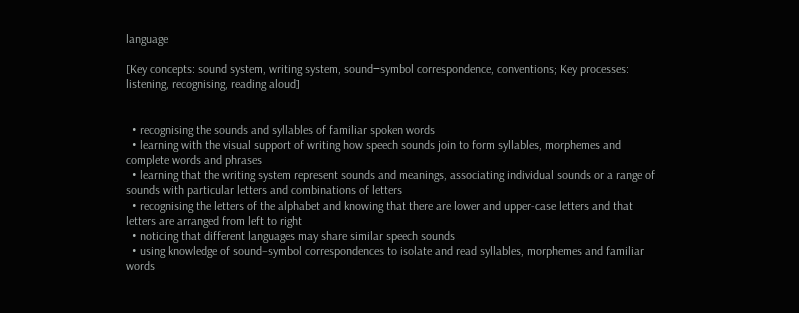language

[Key concepts: sound system, writing system, sound‒symbol correspondence, conventions; Key processes: listening, recognising, reading aloud]


  • recognising the sounds and syllables of familiar spoken words
  • learning with the visual support of writing how speech sounds join to form syllables, morphemes and complete words and phrases
  • learning that the writing system represent sounds and meanings, associating individual sounds or a range of sounds with particular letters and combinations of letters
  • recognising the letters of the alphabet and knowing that there are lower and upper-case letters and that letters are arranged from left to right
  • noticing that different languages may share similar speech sounds
  • using knowledge of sound–symbol correspondences to isolate and read syllables, morphemes and familiar words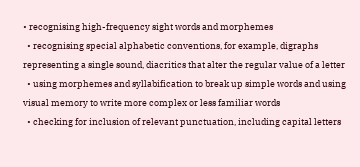• recognising high-frequency sight words and morphemes
  • recognising special alphabetic conventions, for example, digraphs representing a single sound, diacritics that alter the regular value of a letter
  • using morphemes and syllabification to break up simple words and using visual memory to write more complex or less familiar words
  • checking for inclusion of relevant punctuation, including capital letters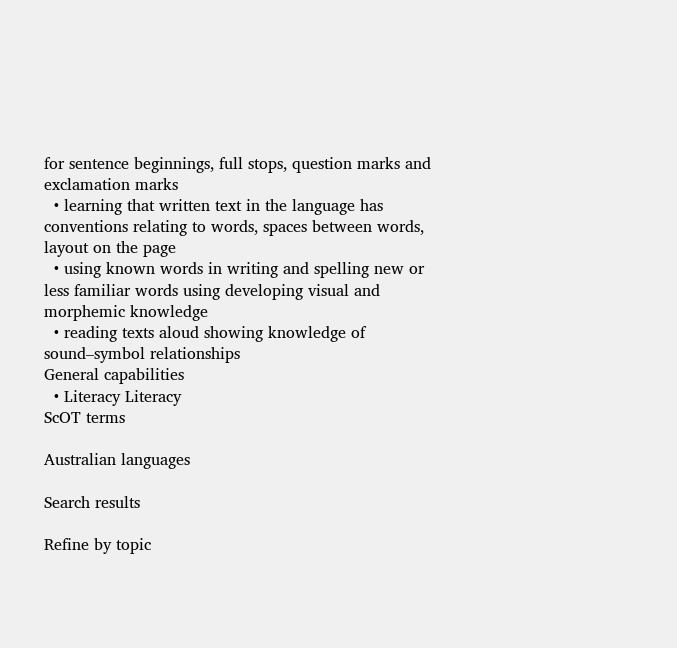for sentence beginnings, full stops, question marks and exclamation marks
  • learning that written text in the language has conventions relating to words, spaces between words, layout on the page
  • using known words in writing and spelling new or less familiar words using developing visual and morphemic knowledge
  • reading texts aloud showing knowledge of sound–symbol relationships
General capabilities
  • Literacy Literacy
ScOT terms

Australian languages

Search results

Refine by topic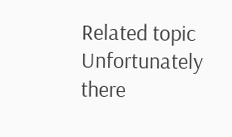Related topic
Unfortunately there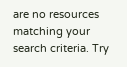are no resources matching your search criteria. Try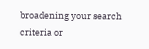broadening your search criteria or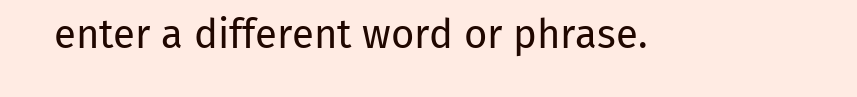enter a different word or phrase.